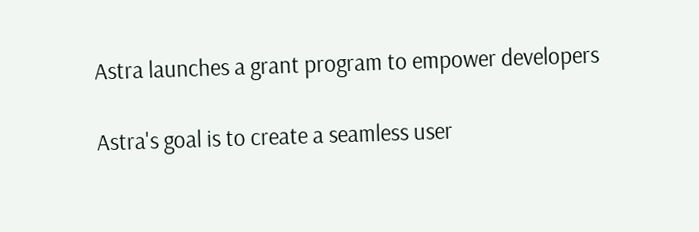Astra launches a grant program to empower developers

Astra's goal is to create a seamless user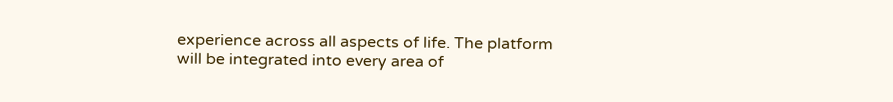experience across all aspects of life. The platform will be integrated into every area of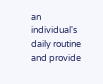an individual's daily routine and provide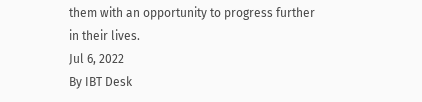them with an opportunity to progress further in their lives.
Jul 6, 2022
By IBT Desk